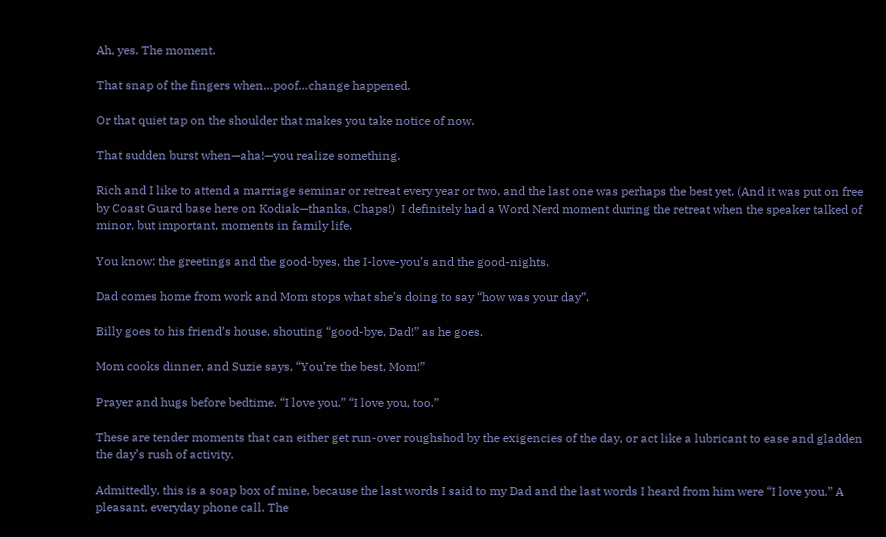Ah, yes. The moment.

That snap of the fingers when…poof…change happened.

Or that quiet tap on the shoulder that makes you take notice of now.

That sudden burst when—aha!—you realize something.

Rich and I like to attend a marriage seminar or retreat every year or two, and the last one was perhaps the best yet. (And it was put on free by Coast Guard base here on Kodiak—thanks, Chaps!)  I definitely had a Word Nerd moment during the retreat when the speaker talked of minor, but important, moments in family life.

You know: the greetings and the good-byes, the I-love-you’s and the good-nights.

Dad comes home from work and Mom stops what she’s doing to say “how was your day”.

Billy goes to his friend’s house, shouting “good-bye, Dad!” as he goes.

Mom cooks dinner, and Suzie says, “You’re the best, Mom!”

Prayer and hugs before bedtime. “I love you.” “I love you, too.”

These are tender moments that can either get run-over roughshod by the exigencies of the day, or act like a lubricant to ease and gladden the day’s rush of activity.

Admittedly, this is a soap box of mine, because the last words I said to my Dad and the last words I heard from him were “I love you.” A pleasant, everyday phone call. The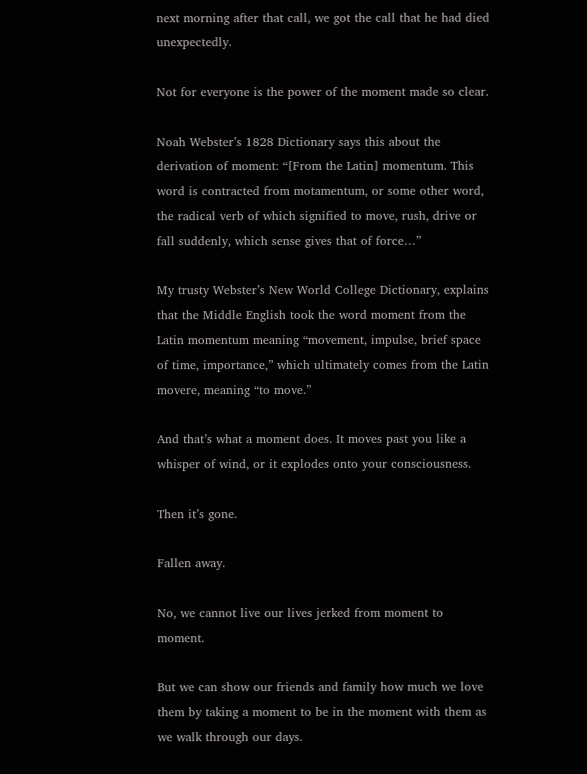next morning after that call, we got the call that he had died unexpectedly.

Not for everyone is the power of the moment made so clear.

Noah Webster’s 1828 Dictionary says this about the derivation of moment: “[From the Latin] momentum. This word is contracted from motamentum, or some other word, the radical verb of which signified to move, rush, drive or fall suddenly, which sense gives that of force…”

My trusty Webster’s New World College Dictionary, explains that the Middle English took the word moment from the Latin momentum meaning “movement, impulse, brief space of time, importance,” which ultimately comes from the Latin movere, meaning “to move.”

And that’s what a moment does. It moves past you like a whisper of wind, or it explodes onto your consciousness.

Then it’s gone.

Fallen away.

No, we cannot live our lives jerked from moment to moment.

But we can show our friends and family how much we love them by taking a moment to be in the moment with them as we walk through our days.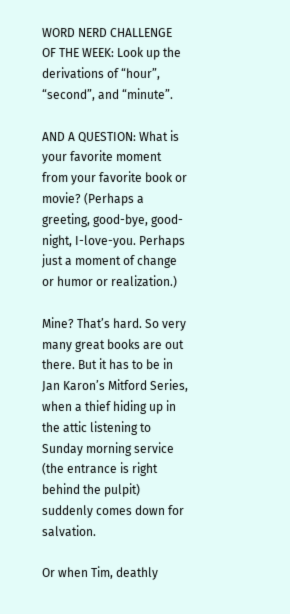WORD NERD CHALLENGE OF THE WEEK: Look up the derivations of “hour”, “second”, and “minute”.

AND A QUESTION: What is your favorite moment from your favorite book or movie? (Perhaps a greeting, good-bye, good-night, I-love-you. Perhaps just a moment of change or humor or realization.)

Mine? That’s hard. So very many great books are out there. But it has to be in Jan Karon’s Mitford Series, when a thief hiding up in the attic listening to Sunday morning service (the entrance is right behind the pulpit) suddenly comes down for salvation.

Or when Tim, deathly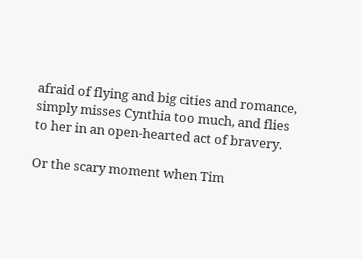afraid of flying and big cities and romance, simply misses Cynthia too much, and flies to her in an open-hearted act of bravery.

Or the scary moment when Tim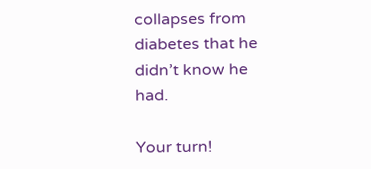collapses from diabetes that he didn’t know he had.

Your turn!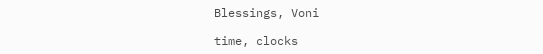Blessings, Voni

time, clocks